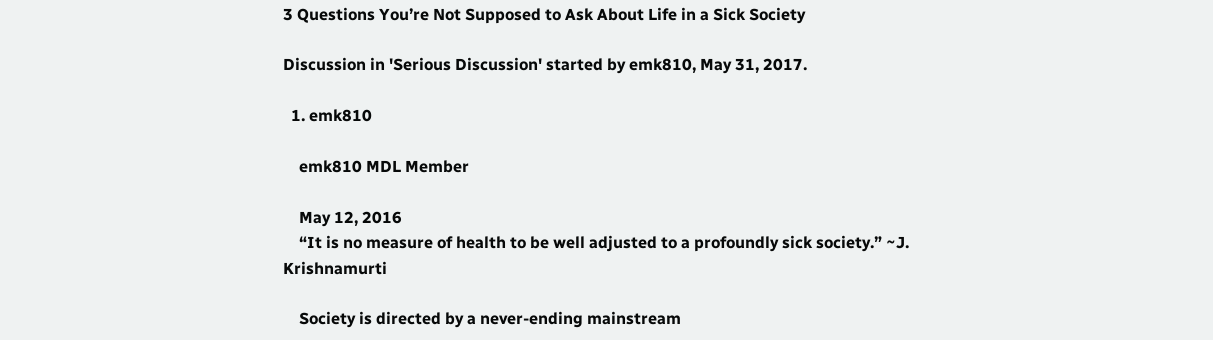3 Questions You’re Not Supposed to Ask About Life in a Sick Society

Discussion in 'Serious Discussion' started by emk810, May 31, 2017.

  1. emk810

    emk810 MDL Member

    May 12, 2016
    “It is no measure of health to be well adjusted to a profoundly sick society.” ~J. Krishnamurti

    Society is directed by a never-ending mainstream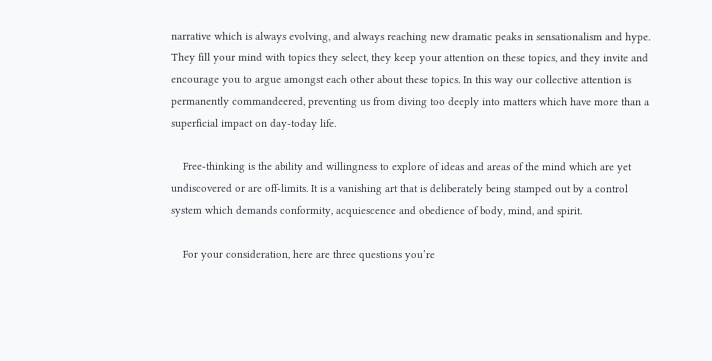narrative which is always evolving, and always reaching new dramatic peaks in sensationalism and hype. They fill your mind with topics they select, they keep your attention on these topics, and they invite and encourage you to argue amongst each other about these topics. In this way our collective attention is permanently commandeered, preventing us from diving too deeply into matters which have more than a superficial impact on day-today life.

    Free-thinking is the ability and willingness to explore of ideas and areas of the mind which are yet undiscovered or are off-limits. It is a vanishing art that is deliberately being stamped out by a control system which demands conformity, acquiescence and obedience of body, mind, and spirit.

    For your consideration, here are three questions you’re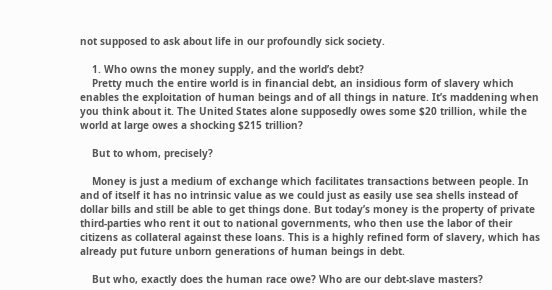not supposed to ask about life in our profoundly sick society.

    1. Who owns the money supply, and the world’s debt?
    Pretty much the entire world is in financial debt, an insidious form of slavery which enables the exploitation of human beings and of all things in nature. It’s maddening when you think about it. The United States alone supposedly owes some $20 trillion, while the world at large owes a shocking $215 trillion?

    But to whom, precisely?

    Money is just a medium of exchange which facilitates transactions between people. In and of itself it has no intrinsic value as we could just as easily use sea shells instead of dollar bills and still be able to get things done. But today’s money is the property of private third-parties who rent it out to national governments, who then use the labor of their citizens as collateral against these loans. This is a highly refined form of slavery, which has already put future unborn generations of human beings in debt.

    But who, exactly does the human race owe? Who are our debt-slave masters?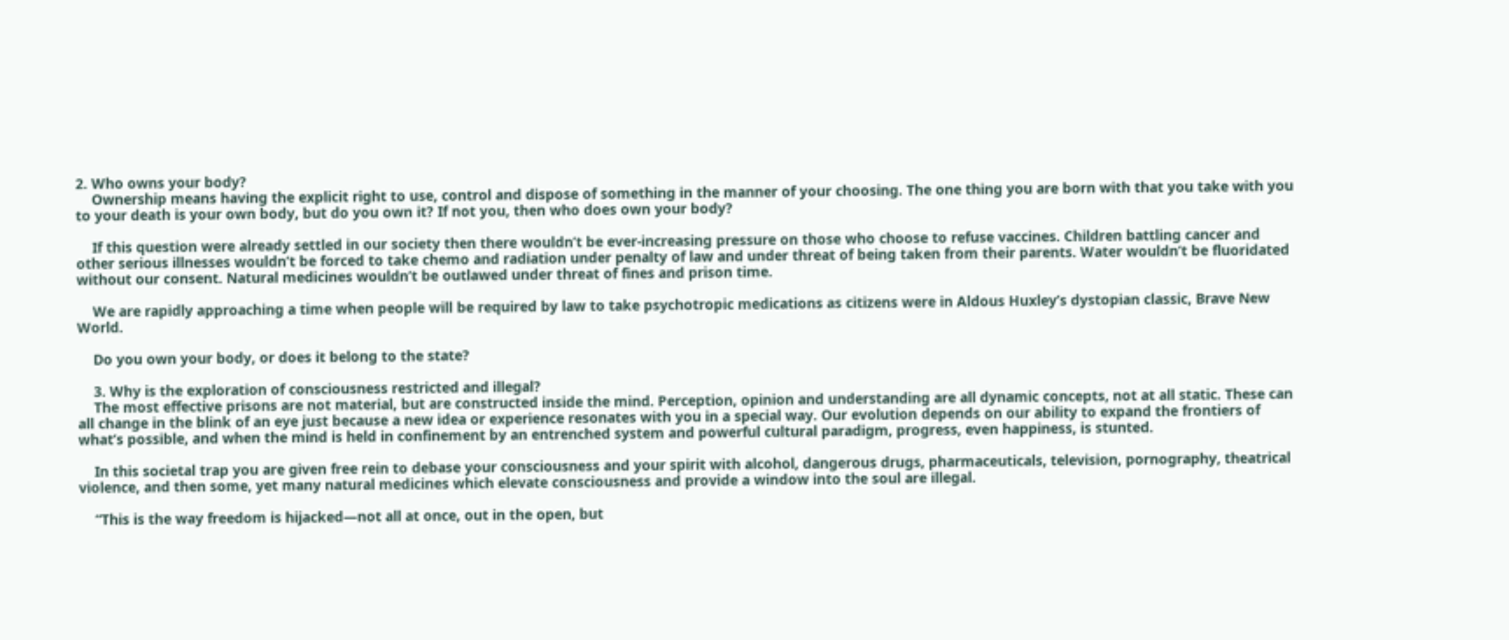2. Who owns your body?
    Ownership means having the explicit right to use, control and dispose of something in the manner of your choosing. The one thing you are born with that you take with you to your death is your own body, but do you own it? If not you, then who does own your body?

    If this question were already settled in our society then there wouldn’t be ever-increasing pressure on those who choose to refuse vaccines. Children battling cancer and other serious illnesses wouldn’t be forced to take chemo and radiation under penalty of law and under threat of being taken from their parents. Water wouldn’t be fluoridated without our consent. Natural medicines wouldn’t be outlawed under threat of fines and prison time.

    We are rapidly approaching a time when people will be required by law to take psychotropic medications as citizens were in Aldous Huxley’s dystopian classic, Brave New World.

    Do you own your body, or does it belong to the state?

    3. Why is the exploration of consciousness restricted and illegal?
    The most effective prisons are not material, but are constructed inside the mind. Perception, opinion and understanding are all dynamic concepts, not at all static. These can all change in the blink of an eye just because a new idea or experience resonates with you in a special way. Our evolution depends on our ability to expand the frontiers of what’s possible, and when the mind is held in confinement by an entrenched system and powerful cultural paradigm, progress, even happiness, is stunted.

    In this societal trap you are given free rein to debase your consciousness and your spirit with alcohol, dangerous drugs, pharmaceuticals, television, pornography, theatrical violence, and then some, yet many natural medicines which elevate consciousness and provide a window into the soul are illegal.

    “This is the way freedom is hijacked—not all at once, out in the open, but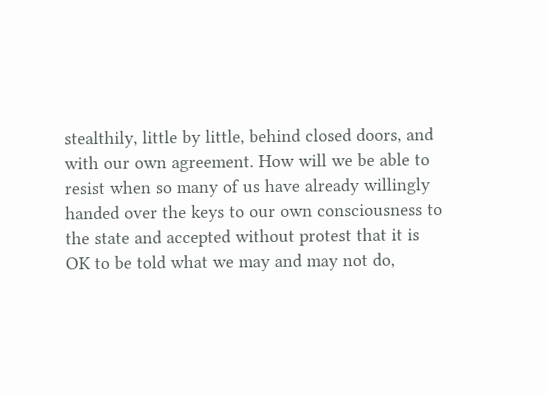stealthily, little by little, behind closed doors, and with our own agreement. How will we be able to resist when so many of us have already willingly handed over the keys to our own consciousness to the state and accepted without protest that it is OK to be told what we may and may not do,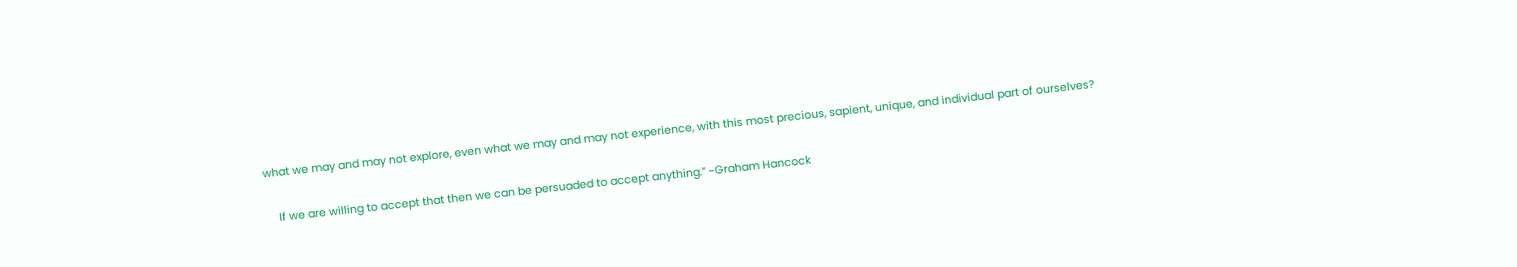what we may and may not explore, even what we may and may not experience, with this most precious, sapient, unique, and individual part of ourselves?

    If we are willing to accept that then we can be persuaded to accept anything.” ~Graham Hancock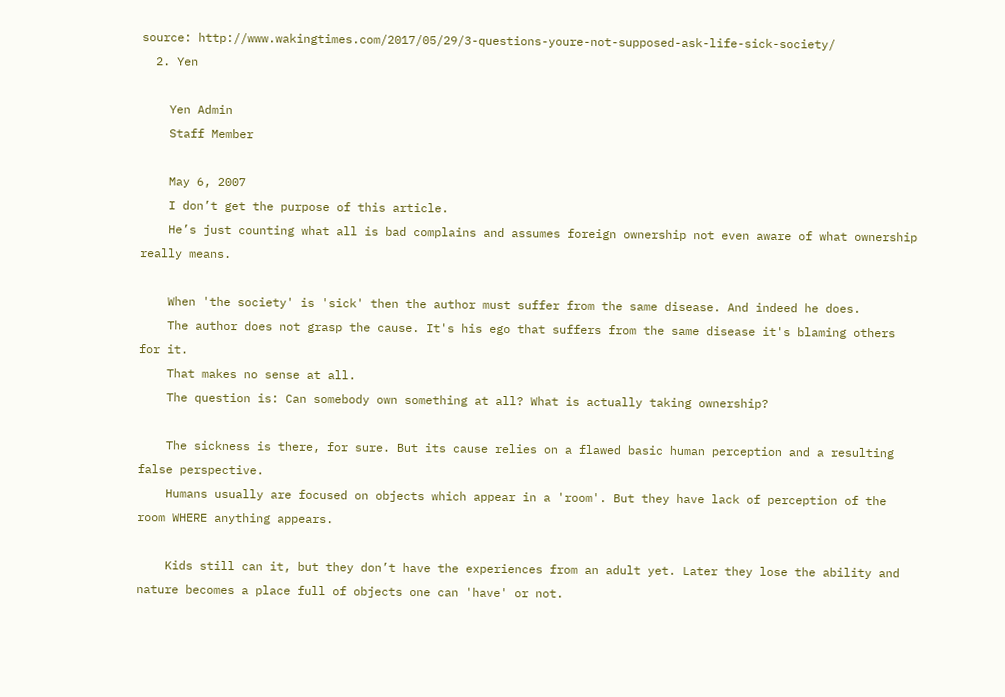source: http://www.wakingtimes.com/2017/05/29/3-questions-youre-not-supposed-ask-life-sick-society/
  2. Yen

    Yen Admin
    Staff Member

    May 6, 2007
    I don’t get the purpose of this article.
    He’s just counting what all is bad complains and assumes foreign ownership not even aware of what ownership really means.

    When 'the society' is 'sick' then the author must suffer from the same disease. And indeed he does.
    The author does not grasp the cause. It's his ego that suffers from the same disease it's blaming others for it.
    That makes no sense at all.
    The question is: Can somebody own something at all? What is actually taking ownership?

    The sickness is there, for sure. But its cause relies on a flawed basic human perception and a resulting false perspective.
    Humans usually are focused on objects which appear in a 'room'. But they have lack of perception of the room WHERE anything appears.

    Kids still can it, but they don’t have the experiences from an adult yet. Later they lose the ability and nature becomes a place full of objects one can 'have' or not.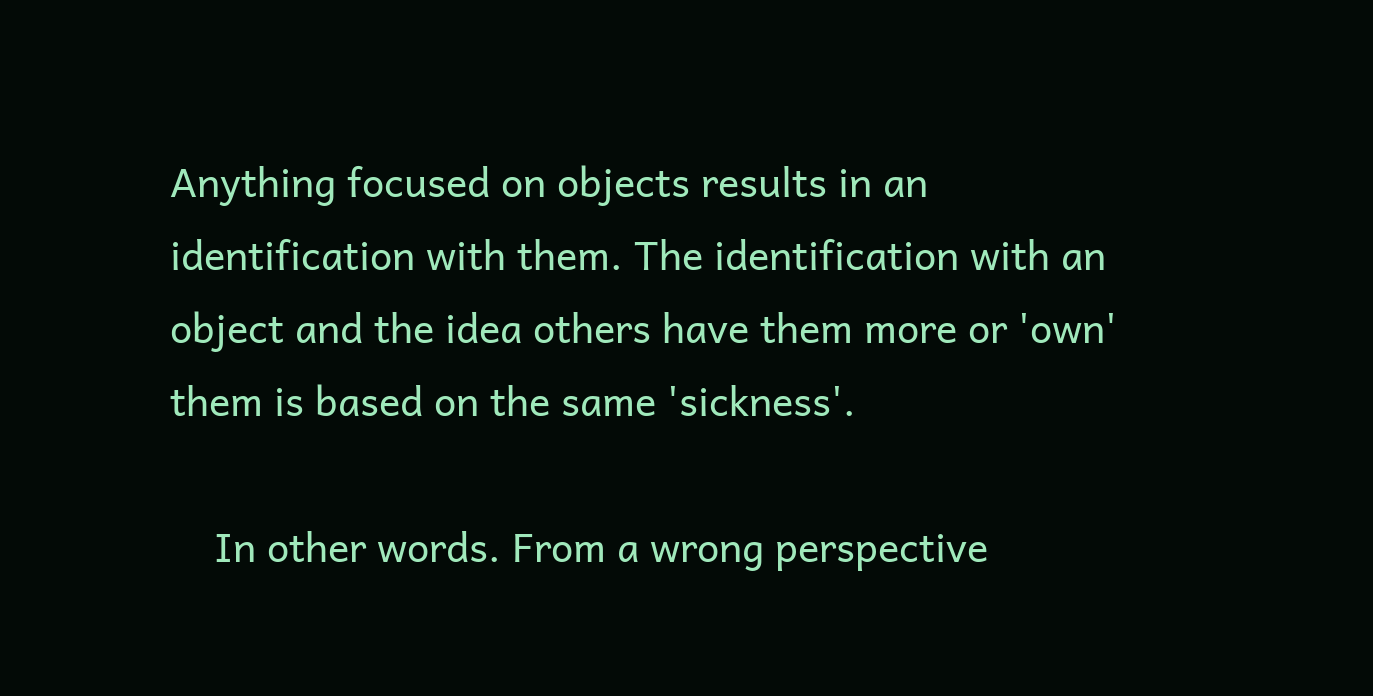Anything focused on objects results in an identification with them. The identification with an object and the idea others have them more or 'own' them is based on the same 'sickness'.

    In other words. From a wrong perspective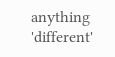anything 'different'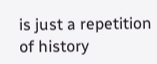is just a repetition of history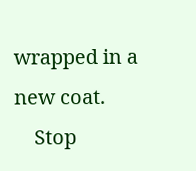wrapped in a new coat.
    Stop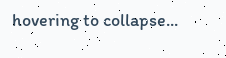hovering to collapse...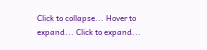Click to collapse... Hover to expand... Click to expand...